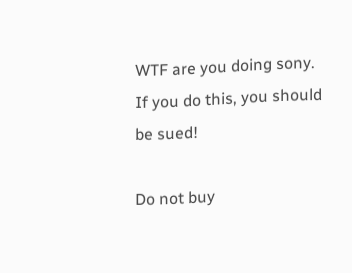WTF are you doing sony. If you do this, you should be sued!

Do not buy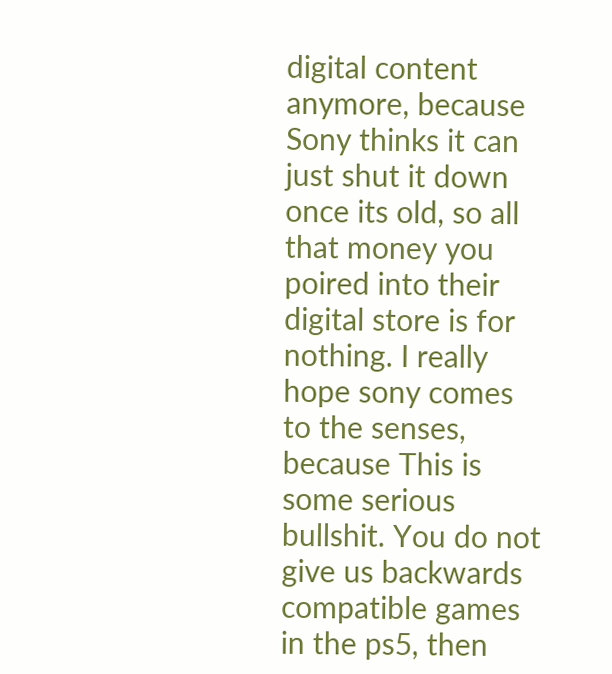digital content anymore, because Sony thinks it can just shut it down once its old, so all that money you poired into their digital store is for nothing. I really hope sony comes to the senses, because This is some serious bullshit. You do not give us backwards compatible games in the ps5, then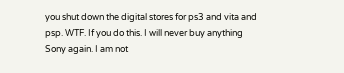you shut down the digital stores for ps3 and vita and psp. WTF. If you do this. I will never buy anything Sony again. I am not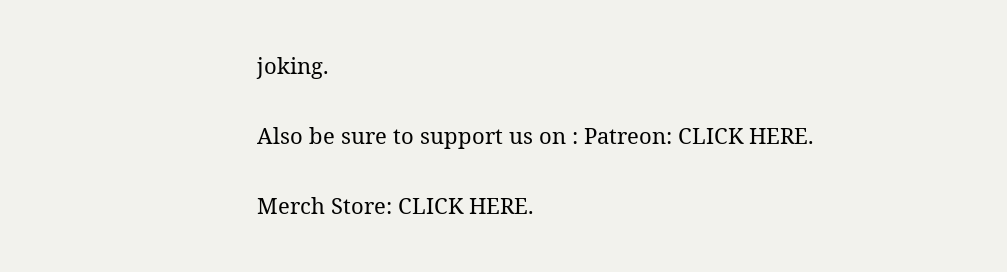joking.

Also be sure to support us on : Patreon: CLICK HERE.

Merch Store: CLICK HERE.